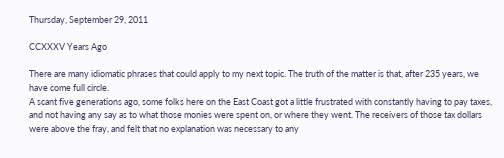Thursday, September 29, 2011

CCXXXV Years Ago

There are many idiomatic phrases that could apply to my next topic. The truth of the matter is that, after 235 years, we have come full circle.
A scant five generations ago, some folks here on the East Coast got a little frustrated with constantly having to pay taxes, and not having any say as to what those monies were spent on, or where they went. The receivers of those tax dollars were above the fray, and felt that no explanation was necessary to any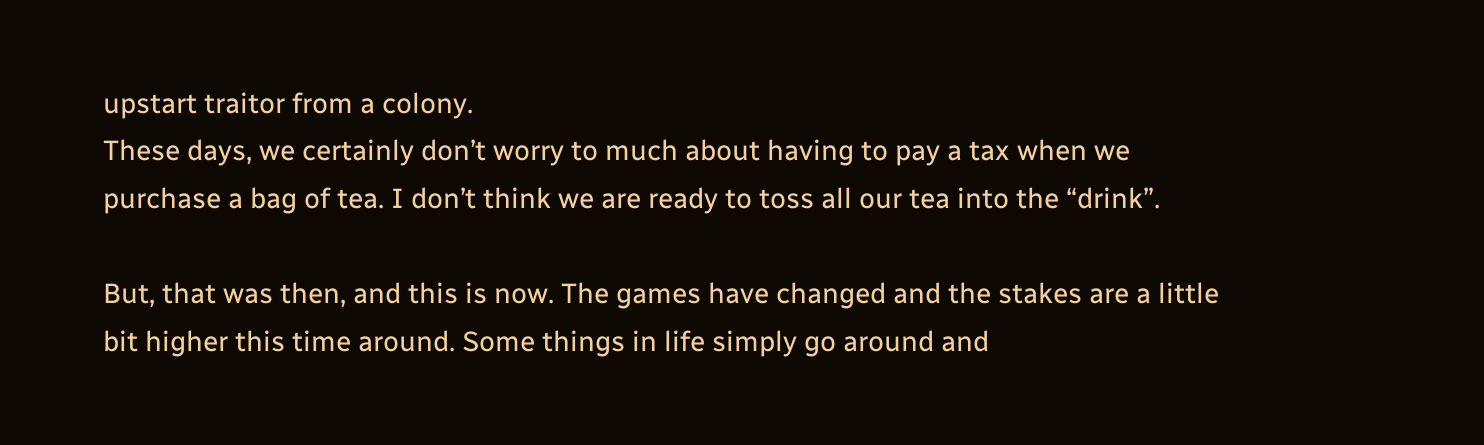upstart traitor from a colony.
These days, we certainly don’t worry to much about having to pay a tax when we purchase a bag of tea. I don’t think we are ready to toss all our tea into the “drink”.

But, that was then, and this is now. The games have changed and the stakes are a little bit higher this time around. Some things in life simply go around and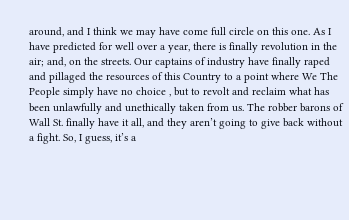around, and I think we may have come full circle on this one. As I have predicted for well over a year, there is finally revolution in the air; and, on the streets. Our captains of industry have finally raped and pillaged the resources of this Country to a point where We The People simply have no choice , but to revolt and reclaim what has been unlawfully and unethically taken from us. The robber barons of Wall St. finally have it all, and they aren’t going to give back without a fight. So, I guess, it’s a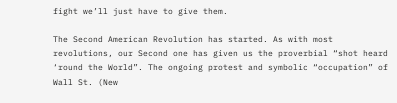fight we’ll just have to give them.

The Second American Revolution has started. As with most revolutions, our Second one has given us the proverbial “shot heard ‘round the World”. The ongoing protest and symbolic “occupation” of Wall St. (New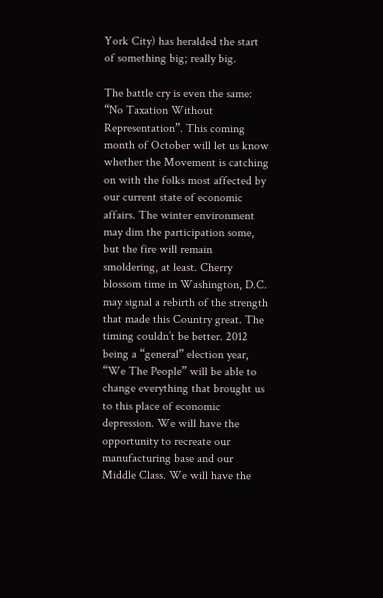York City) has heralded the start of something big; really big.

The battle cry is even the same: “No Taxation Without Representation”. This coming month of October will let us know whether the Movement is catching on with the folks most affected by our current state of economic affairs. The winter environment may dim the participation some, but the fire will remain smoldering, at least. Cherry blossom time in Washington, D.C. may signal a rebirth of the strength that made this Country great. The timing couldn’t be better. 2012 being a “general” election year, “We The People” will be able to change everything that brought us to this place of economic depression. We will have the opportunity to recreate our manufacturing base and our Middle Class. We will have the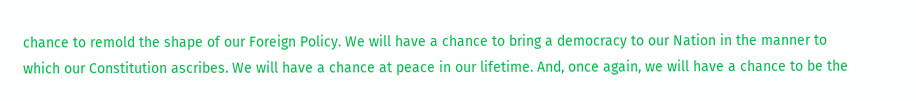chance to remold the shape of our Foreign Policy. We will have a chance to bring a democracy to our Nation in the manner to which our Constitution ascribes. We will have a chance at peace in our lifetime. And, once again, we will have a chance to be the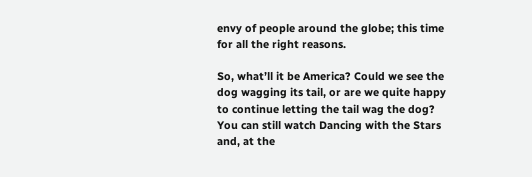envy of people around the globe; this time for all the right reasons.

So, what’ll it be America? Could we see the dog wagging its tail, or are we quite happy to continue letting the tail wag the dog? You can still watch Dancing with the Stars and, at the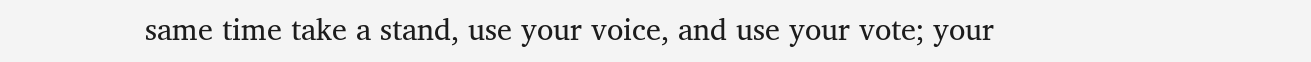same time take a stand, use your voice, and use your vote; your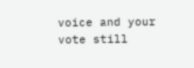voice and your vote still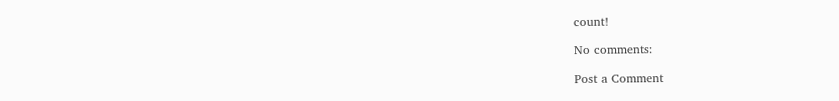count!

No comments:

Post a Comment